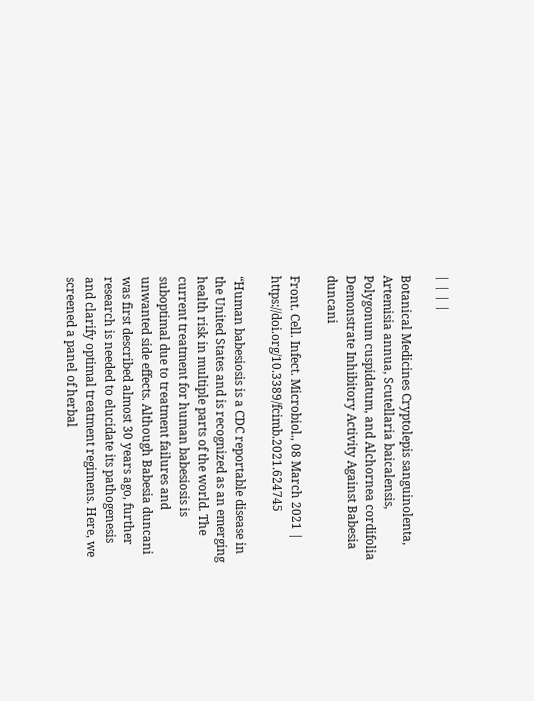| | | |

Botanical Medicines Cryptolepis sanguinolenta, Artemisia annua, Scutellaria baicalensis, Polygonum cuspidatum, and Alchornea cordifolia Demonstrate Inhibitory Activity Against Babesia duncani

Front. Cell. Infect. Microbiol., 08 March 2021 | https://doi.org/10.3389/fcimb.2021.624745

“Human babesiosis is a CDC reportable disease in the United States and is recognized as an emerging health risk in multiple parts of the world. The current treatment for human babesiosis is suboptimal due to treatment failures and unwanted side effects. Although Babesia duncani was first described almost 30 years ago, further research is needed to elucidate its pathogenesis and clarify optimal treatment regimens. Here, we screened a panel of herbal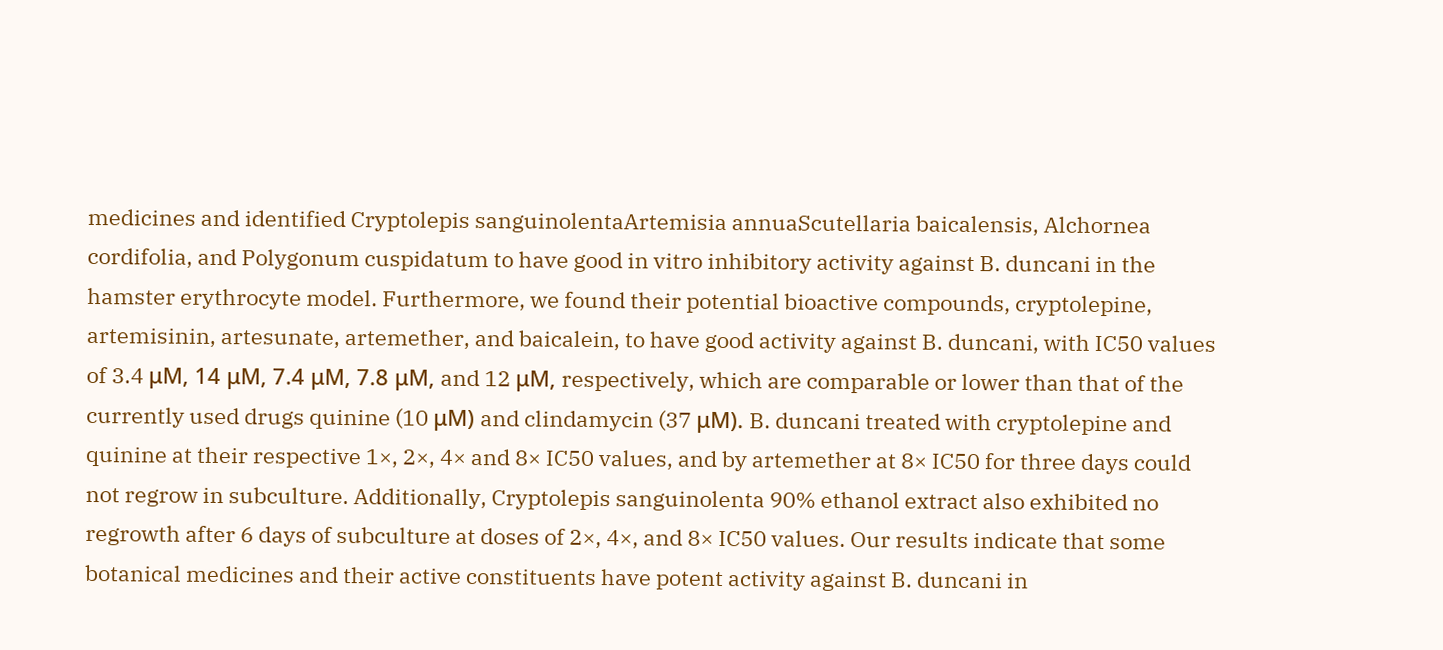medicines and identified Cryptolepis sanguinolentaArtemisia annuaScutellaria baicalensis, Alchornea cordifolia, and Polygonum cuspidatum to have good in vitro inhibitory activity against B. duncani in the hamster erythrocyte model. Furthermore, we found their potential bioactive compounds, cryptolepine, artemisinin, artesunate, artemether, and baicalein, to have good activity against B. duncani, with IC50 values of 3.4 μM, 14 μM, 7.4 μM, 7.8 μM, and 12 μM, respectively, which are comparable or lower than that of the currently used drugs quinine (10 μM) and clindamycin (37 μM). B. duncani treated with cryptolepine and quinine at their respective 1×, 2×, 4× and 8× IC50 values, and by artemether at 8× IC50 for three days could not regrow in subculture. Additionally, Cryptolepis sanguinolenta 90% ethanol extract also exhibited no regrowth after 6 days of subculture at doses of 2×, 4×, and 8× IC50 values. Our results indicate that some botanical medicines and their active constituents have potent activity against B. duncani in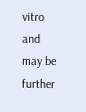vitro and may be further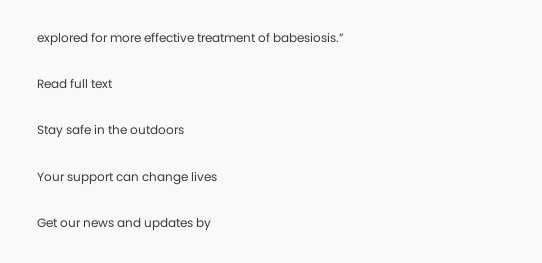explored for more effective treatment of babesiosis.”

Read full text

Stay safe in the outdoors

Your support can change lives

Get our news and updates by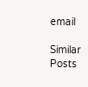email

Similar Posts